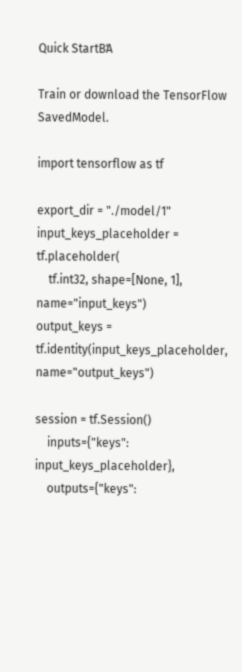Quick StartΒΆ

Train or download the TensorFlow SavedModel.

import tensorflow as tf

export_dir = "./model/1"
input_keys_placeholder = tf.placeholder(
    tf.int32, shape=[None, 1], name="input_keys")
output_keys = tf.identity(input_keys_placeholder, name="output_keys")

session = tf.Session()
    inputs={"keys": input_keys_placeholder},
    outputs={"keys":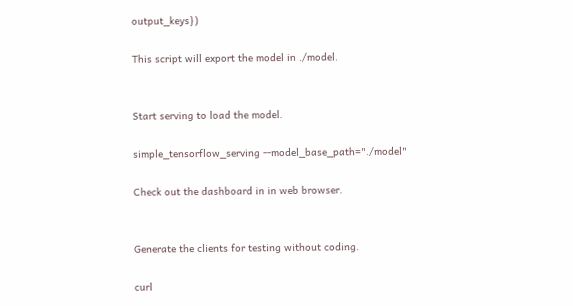output_keys})

This script will export the model in ./model.


Start serving to load the model.

simple_tensorflow_serving --model_base_path="./model"

Check out the dashboard in in web browser.


Generate the clients for testing without coding.

curl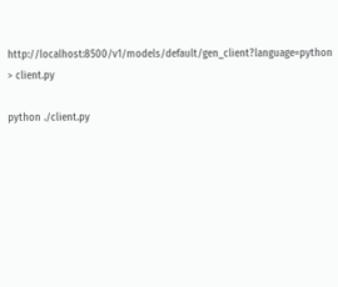http://localhost:8500/v1/models/default/gen_client?language=python > client.py

python ./client.py